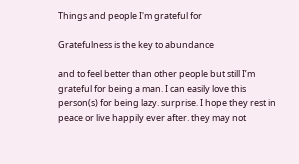Things and people I'm grateful for

Gratefulness is the key to abundance

and to feel better than other people but still I’m grateful for being a man. I can easily love this person(s) for being lazy. surprise. I hope they rest in peace or live happily ever after. they may not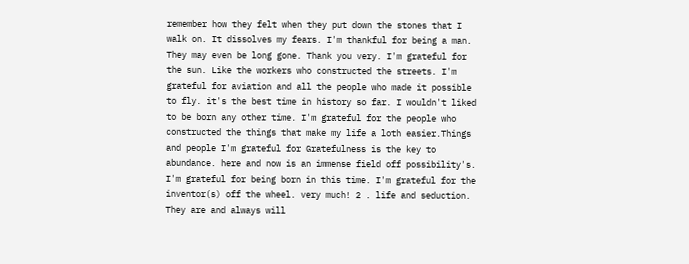remember how they felt when they put down the stones that I walk on. It dissolves my fears. I'm thankful for being a man. They may even be long gone. Thank you very. I'm grateful for the sun. Like the workers who constructed the streets. I'm grateful for aviation and all the people who made it possible to fly. it's the best time in history so far. I wouldn't liked to be born any other time. I'm grateful for the people who constructed the things that make my life a loth easier.Things and people I'm grateful for Gratefulness is the key to abundance. here and now is an immense field off possibility's. I'm grateful for being born in this time. I'm grateful for the inventor(s) off the wheel. very much! 2 . life and seduction. They are and always will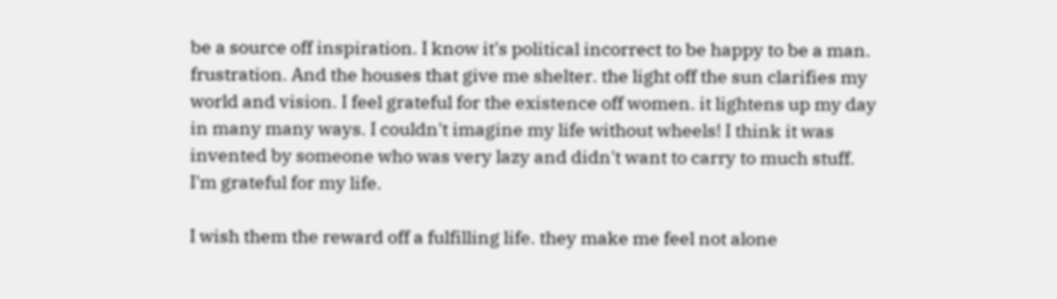be a source off inspiration. I know it's political incorrect to be happy to be a man. frustration. And the houses that give me shelter. the light off the sun clarifies my world and vision. I feel grateful for the existence off women. it lightens up my day in many many ways. I couldn't imagine my life without wheels! I think it was invented by someone who was very lazy and didn't want to carry to much stuff. I'm grateful for my life.

I wish them the reward off a fulfilling life. they make me feel not alone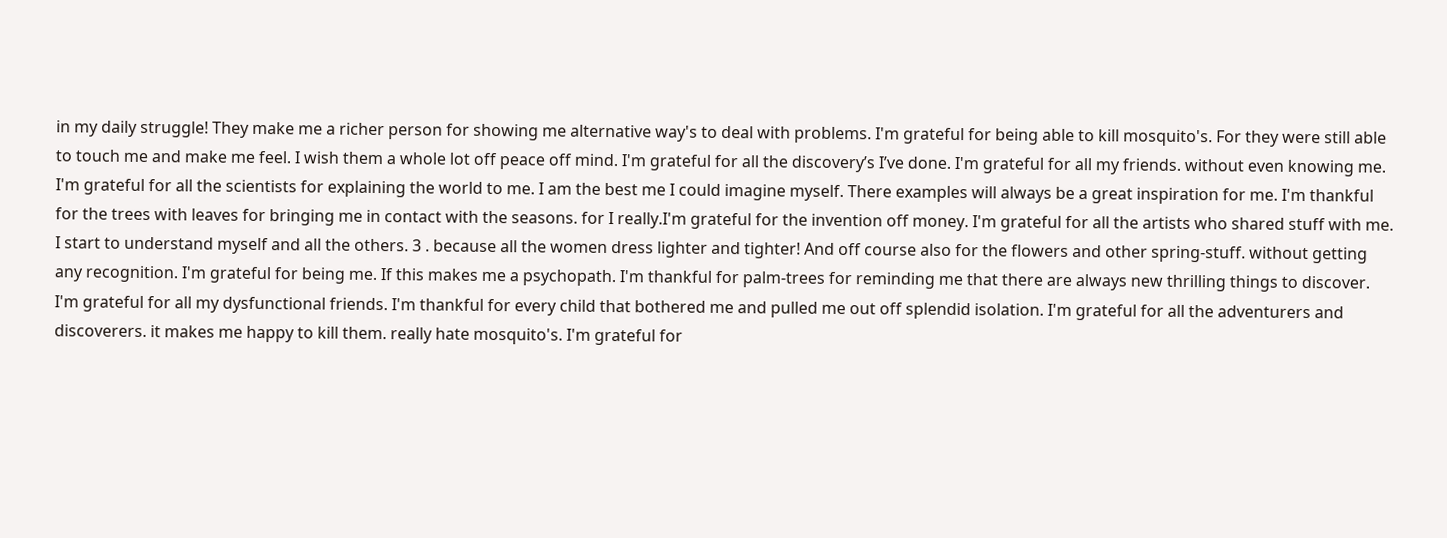in my daily struggle! They make me a richer person for showing me alternative way's to deal with problems. I'm grateful for being able to kill mosquito's. For they were still able to touch me and make me feel. I wish them a whole lot off peace off mind. I'm grateful for all the discovery’s I’ve done. I'm grateful for all my friends. without even knowing me. I'm grateful for all the scientists for explaining the world to me. I am the best me I could imagine myself. There examples will always be a great inspiration for me. I'm thankful for the trees with leaves for bringing me in contact with the seasons. for I really.I'm grateful for the invention off money. I'm grateful for all the artists who shared stuff with me. I start to understand myself and all the others. 3 . because all the women dress lighter and tighter! And off course also for the flowers and other spring-stuff. without getting any recognition. I'm grateful for being me. If this makes me a psychopath. I'm thankful for palm-trees for reminding me that there are always new thrilling things to discover. I'm grateful for all my dysfunctional friends. I'm thankful for every child that bothered me and pulled me out off splendid isolation. I'm grateful for all the adventurers and discoverers. it makes me happy to kill them. really hate mosquito's. I'm grateful for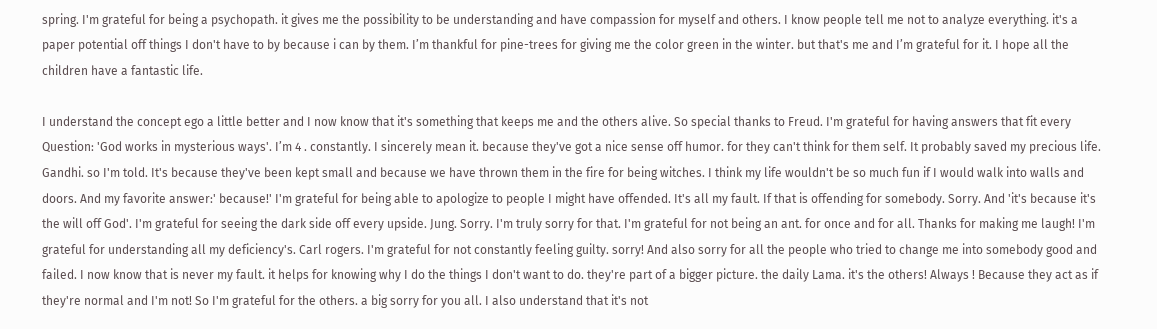spring. I'm grateful for being a psychopath. it gives me the possibility to be understanding and have compassion for myself and others. I know people tell me not to analyze everything. it's a paper potential off things I don't have to by because i can by them. I’m thankful for pine-trees for giving me the color green in the winter. but that's me and I’m grateful for it. I hope all the children have a fantastic life.

I understand the concept ego a little better and I now know that it's something that keeps me and the others alive. So special thanks to Freud. I'm grateful for having answers that fit every Question: 'God works in mysterious ways'. I’m 4 . constantly. I sincerely mean it. because they've got a nice sense off humor. for they can't think for them self. It probably saved my precious life. Gandhi. so I'm told. It's because they've been kept small and because we have thrown them in the fire for being witches. I think my life wouldn't be so much fun if I would walk into walls and doors. And my favorite answer:' because!' I'm grateful for being able to apologize to people I might have offended. It's all my fault. If that is offending for somebody. Sorry. And 'it's because it's the will off God'. I'm grateful for seeing the dark side off every upside. Jung. Sorry. I'm truly sorry for that. I'm grateful for not being an ant. for once and for all. Thanks for making me laugh! I'm grateful for understanding all my deficiency's. Carl rogers. I'm grateful for not constantly feeling guilty. sorry! And also sorry for all the people who tried to change me into somebody good and failed. I now know that is never my fault. it helps for knowing why I do the things I don't want to do. they're part of a bigger picture. the daily Lama. it's the others! Always ! Because they act as if they're normal and I'm not! So I'm grateful for the others. a big sorry for you all. I also understand that it's not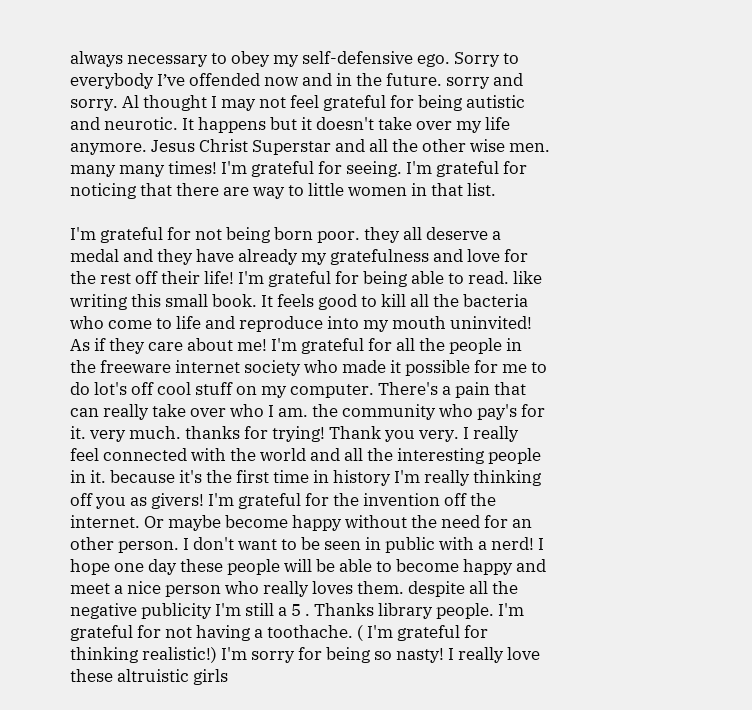always necessary to obey my self-defensive ego. Sorry to everybody I’ve offended now and in the future. sorry and sorry. Al thought I may not feel grateful for being autistic and neurotic. It happens but it doesn't take over my life anymore. Jesus Christ Superstar and all the other wise men. many many times! I'm grateful for seeing. I'm grateful for noticing that there are way to little women in that list.

I'm grateful for not being born poor. they all deserve a medal and they have already my gratefulness and love for the rest off their life! I'm grateful for being able to read. like writing this small book. It feels good to kill all the bacteria who come to life and reproduce into my mouth uninvited! As if they care about me! I'm grateful for all the people in the freeware internet society who made it possible for me to do lot's off cool stuff on my computer. There's a pain that can really take over who I am. the community who pay's for it. very much. thanks for trying! Thank you very. I really feel connected with the world and all the interesting people in it. because it's the first time in history I'm really thinking off you as givers! I'm grateful for the invention off the internet. Or maybe become happy without the need for an other person. I don't want to be seen in public with a nerd! I hope one day these people will be able to become happy and meet a nice person who really loves them. despite all the negative publicity I'm still a 5 . Thanks library people. I'm grateful for not having a toothache. ( I'm grateful for thinking realistic!) I'm sorry for being so nasty! I really love these altruistic girls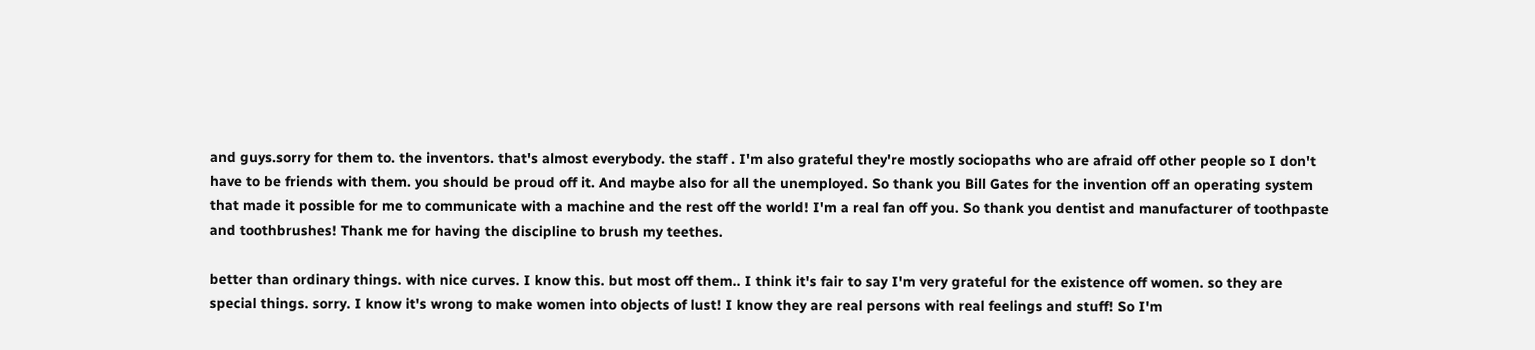and guys.sorry for them to. the inventors. that's almost everybody. the staff . I'm also grateful they're mostly sociopaths who are afraid off other people so I don't have to be friends with them. you should be proud off it. And maybe also for all the unemployed. So thank you Bill Gates for the invention off an operating system that made it possible for me to communicate with a machine and the rest off the world! I'm a real fan off you. So thank you dentist and manufacturer of toothpaste and toothbrushes! Thank me for having the discipline to brush my teethes.

better than ordinary things. with nice curves. I know this. but most off them.. I think it's fair to say I'm very grateful for the existence off women. so they are special things. sorry. I know it's wrong to make women into objects of lust! I know they are real persons with real feelings and stuff! So I'm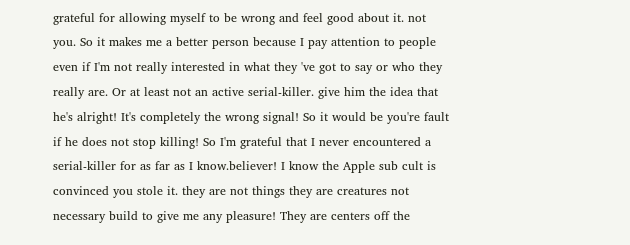grateful for allowing myself to be wrong and feel good about it. not you. So it makes me a better person because I pay attention to people even if I'm not really interested in what they 've got to say or who they really are. Or at least not an active serial-killer. give him the idea that he's alright! It's completely the wrong signal! So it would be you're fault if he does not stop killing! So I'm grateful that I never encountered a serial-killer for as far as I know.believer! I know the Apple sub cult is convinced you stole it. they are not things they are creatures not necessary build to give me any pleasure! They are centers off the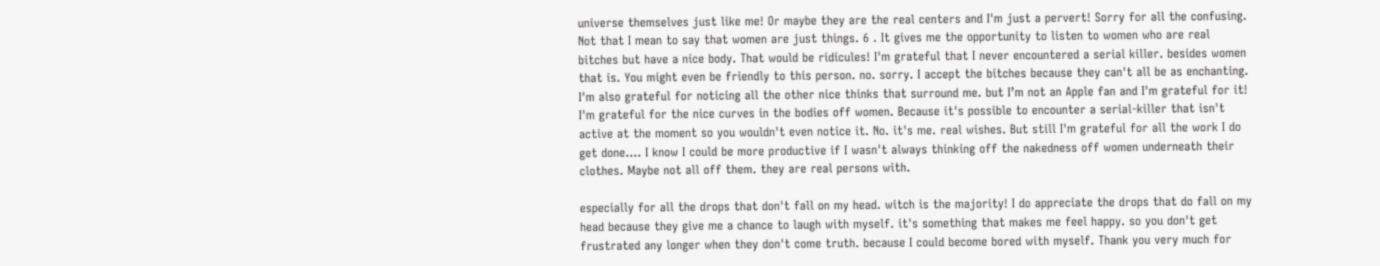universe themselves just like me! Or maybe they are the real centers and I'm just a pervert! Sorry for all the confusing. Not that I mean to say that women are just things. 6 . It gives me the opportunity to listen to women who are real bitches but have a nice body. That would be ridicules! I'm grateful that I never encountered a serial killer. besides women that is. You might even be friendly to this person. no. sorry. I accept the bitches because they can't all be as enchanting. I'm also grateful for noticing all the other nice thinks that surround me. but I’m not an Apple fan and I'm grateful for it! I'm grateful for the nice curves in the bodies off women. Because it's possible to encounter a serial-killer that isn't active at the moment so you wouldn't even notice it. No. it's me. real wishes. But still I'm grateful for all the work I do get done.... I know I could be more productive if I wasn't always thinking off the nakedness off women underneath their clothes. Maybe not all off them. they are real persons with.

especially for all the drops that don't fall on my head. witch is the majority! I do appreciate the drops that do fall on my head because they give me a chance to laugh with myself. it's something that makes me feel happy. so you don't get frustrated any longer when they don't come truth. because I could become bored with myself. Thank you very much for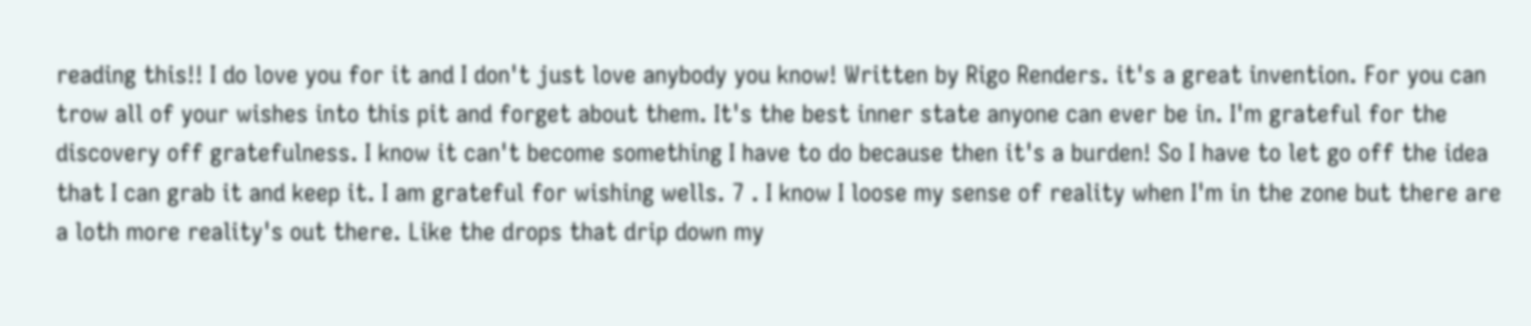reading this!! I do love you for it and I don't just love anybody you know! Written by Rigo Renders. it's a great invention. For you can trow all of your wishes into this pit and forget about them. It's the best inner state anyone can ever be in. I'm grateful for the discovery off gratefulness. I know it can't become something I have to do because then it's a burden! So I have to let go off the idea that I can grab it and keep it. I am grateful for wishing wells. 7 . I know I loose my sense of reality when I'm in the zone but there are a loth more reality's out there. Like the drops that drip down my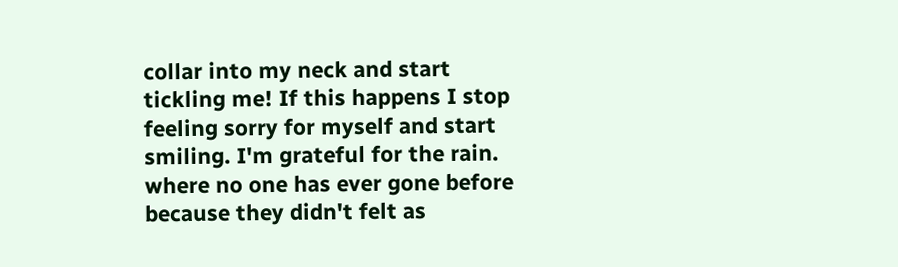collar into my neck and start tickling me! If this happens I stop feeling sorry for myself and start smiling. I'm grateful for the rain. where no one has ever gone before because they didn't felt as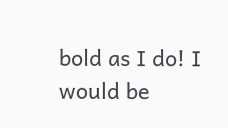bold as I do! I would be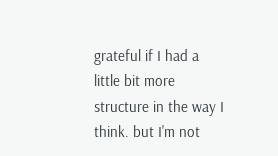grateful if I had a little bit more structure in the way I think. but I'm not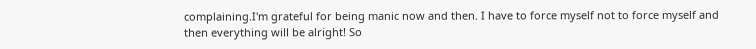complaining.I'm grateful for being manic now and then. I have to force myself not to force myself and then everything will be alright! So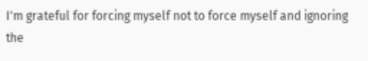I'm grateful for forcing myself not to force myself and ignoring the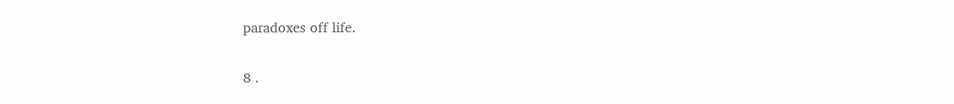paradoxes off life.

8 .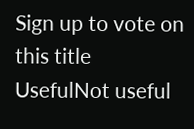Sign up to vote on this title
UsefulNot useful